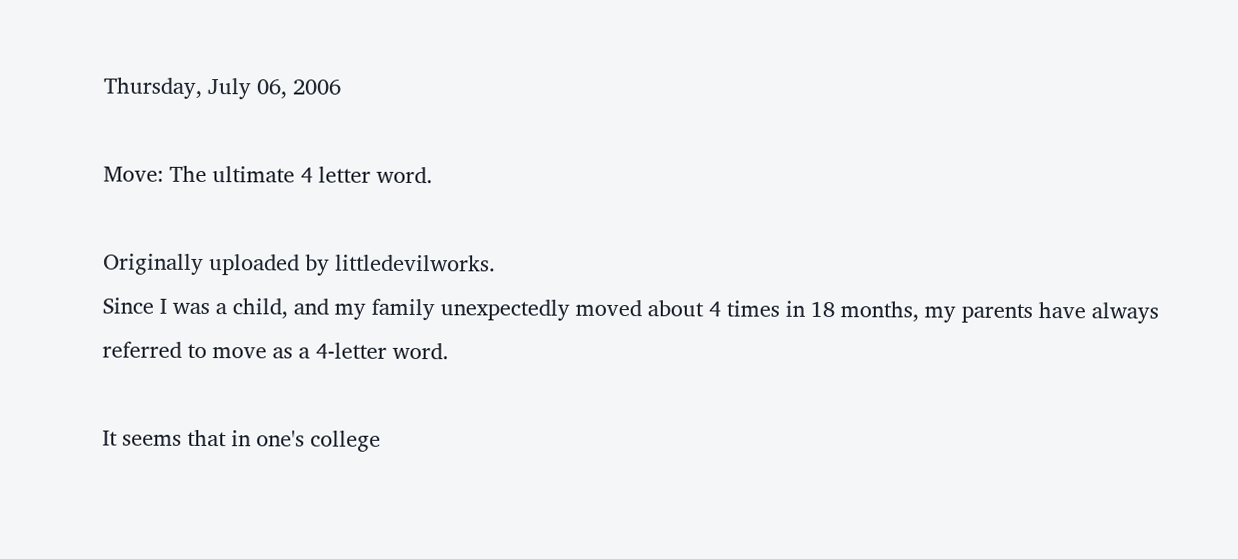Thursday, July 06, 2006

Move: The ultimate 4 letter word.

Originally uploaded by littledevilworks.
Since I was a child, and my family unexpectedly moved about 4 times in 18 months, my parents have always referred to move as a 4-letter word.

It seems that in one's college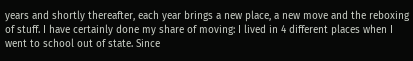years and shortly thereafter, each year brings a new place, a new move and the reboxing of stuff. I have certainly done my share of moving: I lived in 4 different places when I went to school out of state. Since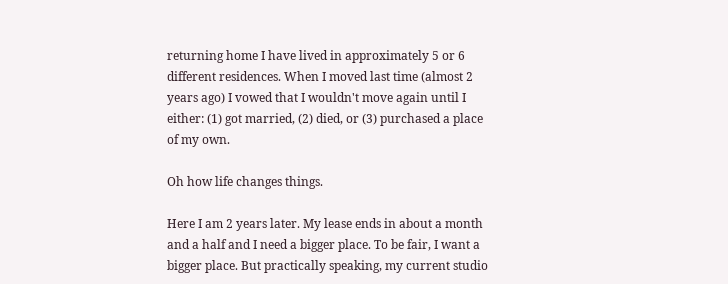returning home I have lived in approximately 5 or 6 different residences. When I moved last time (almost 2 years ago) I vowed that I wouldn't move again until I either: (1) got married, (2) died, or (3) purchased a place of my own.

Oh how life changes things.

Here I am 2 years later. My lease ends in about a month and a half and I need a bigger place. To be fair, I want a bigger place. But practically speaking, my current studio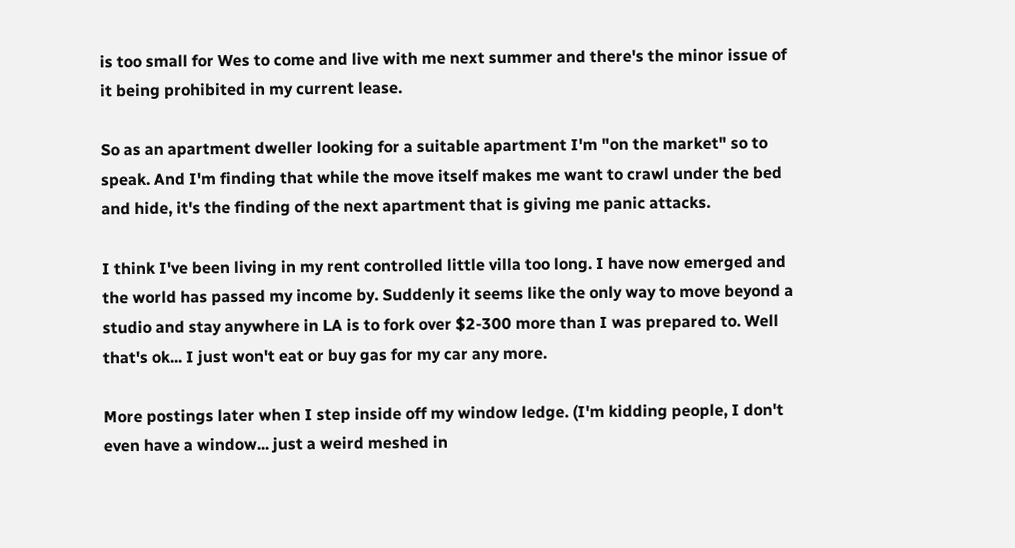is too small for Wes to come and live with me next summer and there's the minor issue of it being prohibited in my current lease.

So as an apartment dweller looking for a suitable apartment I'm "on the market" so to speak. And I'm finding that while the move itself makes me want to crawl under the bed and hide, it's the finding of the next apartment that is giving me panic attacks.

I think I've been living in my rent controlled little villa too long. I have now emerged and the world has passed my income by. Suddenly it seems like the only way to move beyond a studio and stay anywhere in LA is to fork over $2-300 more than I was prepared to. Well that's ok... I just won't eat or buy gas for my car any more.

More postings later when I step inside off my window ledge. (I'm kidding people, I don't even have a window... just a weird meshed in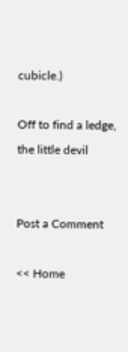cubicle.)

Off to find a ledge,
the little devil


Post a Comment

<< Home